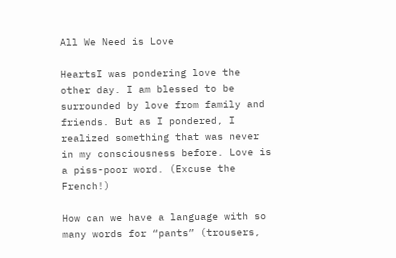All We Need is Love

HeartsI was pondering love the other day. I am blessed to be surrounded by love from family and friends. But as I pondered, I realized something that was never in my consciousness before. Love is a piss-poor word. (Excuse the French!)

How can we have a language with so many words for “pants” (trousers,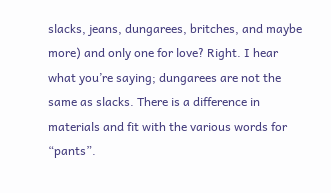slacks, jeans, dungarees, britches, and maybe more) and only one for love? Right. I hear what you’re saying; dungarees are not the same as slacks. There is a difference in materials and fit with the various words for “pants”.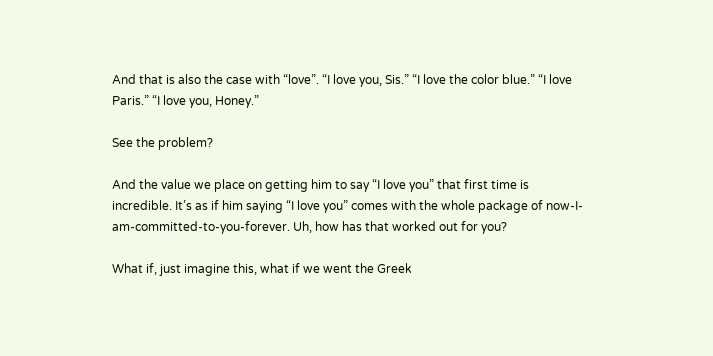And that is also the case with “love”. “I love you, Sis.” “I love the color blue.” “I love Paris.” “I love you, Honey.”

See the problem?

And the value we place on getting him to say “I love you” that first time is incredible. It’s as if him saying “I love you” comes with the whole package of now-I-am-committed-to-you-forever. Uh, how has that worked out for you?

What if, just imagine this, what if we went the Greek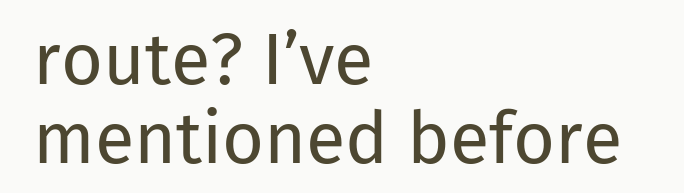route? I’ve mentioned before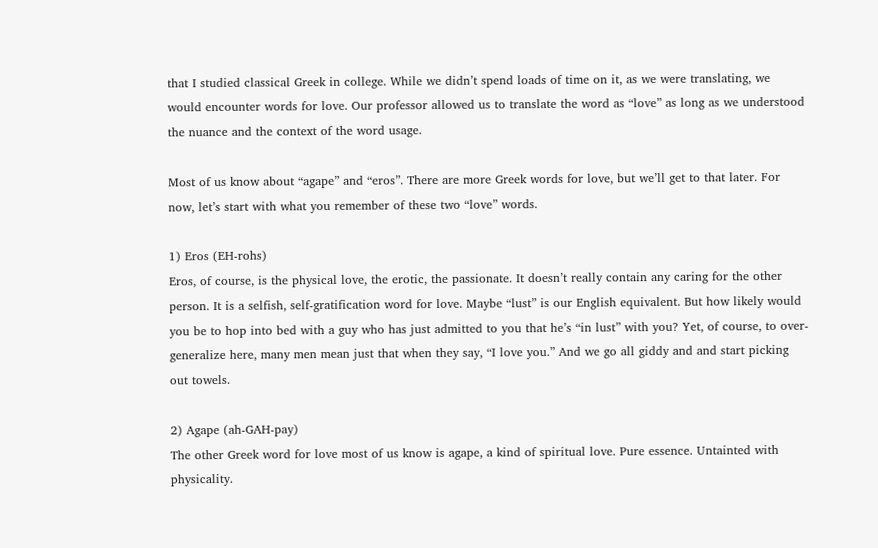that I studied classical Greek in college. While we didn’t spend loads of time on it, as we were translating, we would encounter words for love. Our professor allowed us to translate the word as “love” as long as we understood the nuance and the context of the word usage.

Most of us know about “agape” and “eros”. There are more Greek words for love, but we’ll get to that later. For now, let’s start with what you remember of these two “love” words.

1) Eros (EH-rohs)
Eros, of course, is the physical love, the erotic, the passionate. It doesn’t really contain any caring for the other person. It is a selfish, self-gratification word for love. Maybe “lust” is our English equivalent. But how likely would you be to hop into bed with a guy who has just admitted to you that he’s “in lust” with you? Yet, of course, to over-generalize here, many men mean just that when they say, “I love you.” And we go all giddy and and start picking out towels.

2) Agape (ah-GAH-pay)
The other Greek word for love most of us know is agape, a kind of spiritual love. Pure essence. Untainted with physicality.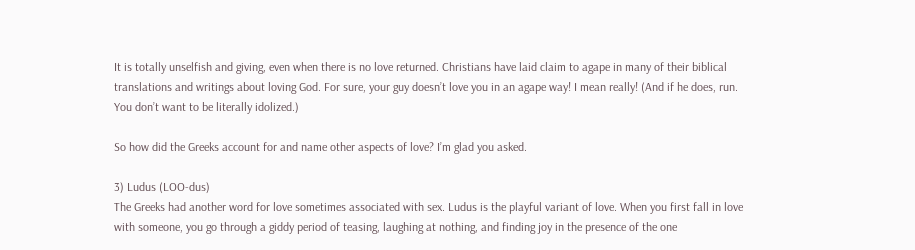It is totally unselfish and giving, even when there is no love returned. Christians have laid claim to agape in many of their biblical translations and writings about loving God. For sure, your guy doesn’t love you in an agape way! I mean really! (And if he does, run. You don’t want to be literally idolized.)

So how did the Greeks account for and name other aspects of love? I’m glad you asked.

3) Ludus (LOO-dus)
The Greeks had another word for love sometimes associated with sex. Ludus is the playful variant of love. When you first fall in love with someone, you go through a giddy period of teasing, laughing at nothing, and finding joy in the presence of the one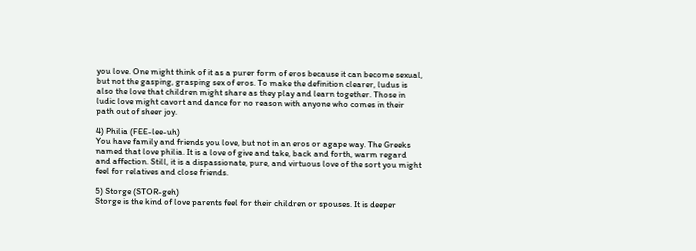you love. One might think of it as a purer form of eros because it can become sexual, but not the gasping, grasping sex of eros. To make the definition clearer, ludus is also the love that children might share as they play and learn together. Those in ludic love might cavort and dance for no reason with anyone who comes in their path out of sheer joy.

4) Philia (FEE-lee-uh)
You have family and friends you love, but not in an eros or agape way. The Greeks named that love philia. It is a love of give and take, back and forth, warm regard and affection. Still, it is a dispassionate, pure, and virtuous love of the sort you might feel for relatives and close friends.

5) Storge (STOR-geh)
Storge is the kind of love parents feel for their children or spouses. It is deeper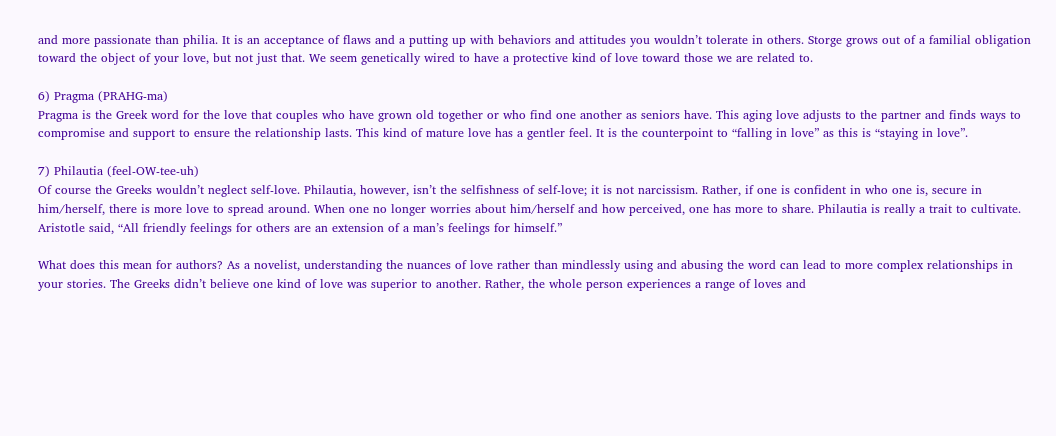and more passionate than philia. It is an acceptance of flaws and a putting up with behaviors and attitudes you wouldn’t tolerate in others. Storge grows out of a familial obligation toward the object of your love, but not just that. We seem genetically wired to have a protective kind of love toward those we are related to.

6) Pragma (PRAHG-ma)
Pragma is the Greek word for the love that couples who have grown old together or who find one another as seniors have. This aging love adjusts to the partner and finds ways to compromise and support to ensure the relationship lasts. This kind of mature love has a gentler feel. It is the counterpoint to “falling in love” as this is “staying in love”.

7) Philautia (feel-OW-tee-uh)
Of course the Greeks wouldn’t neglect self-love. Philautia, however, isn’t the selfishness of self-love; it is not narcissism. Rather, if one is confident in who one is, secure in him/herself, there is more love to spread around. When one no longer worries about him/herself and how perceived, one has more to share. Philautia is really a trait to cultivate. Aristotle said, “All friendly feelings for others are an extension of a man’s feelings for himself.”

What does this mean for authors? As a novelist, understanding the nuances of love rather than mindlessly using and abusing the word can lead to more complex relationships in your stories. The Greeks didn’t believe one kind of love was superior to another. Rather, the whole person experiences a range of loves and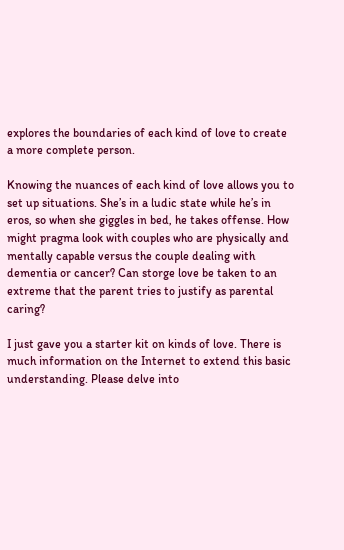explores the boundaries of each kind of love to create a more complete person.

Knowing the nuances of each kind of love allows you to set up situations. She’s in a ludic state while he’s in eros, so when she giggles in bed, he takes offense. How might pragma look with couples who are physically and mentally capable versus the couple dealing with dementia or cancer? Can storge love be taken to an extreme that the parent tries to justify as parental caring?

I just gave you a starter kit on kinds of love. There is much information on the Internet to extend this basic understanding. Please delve into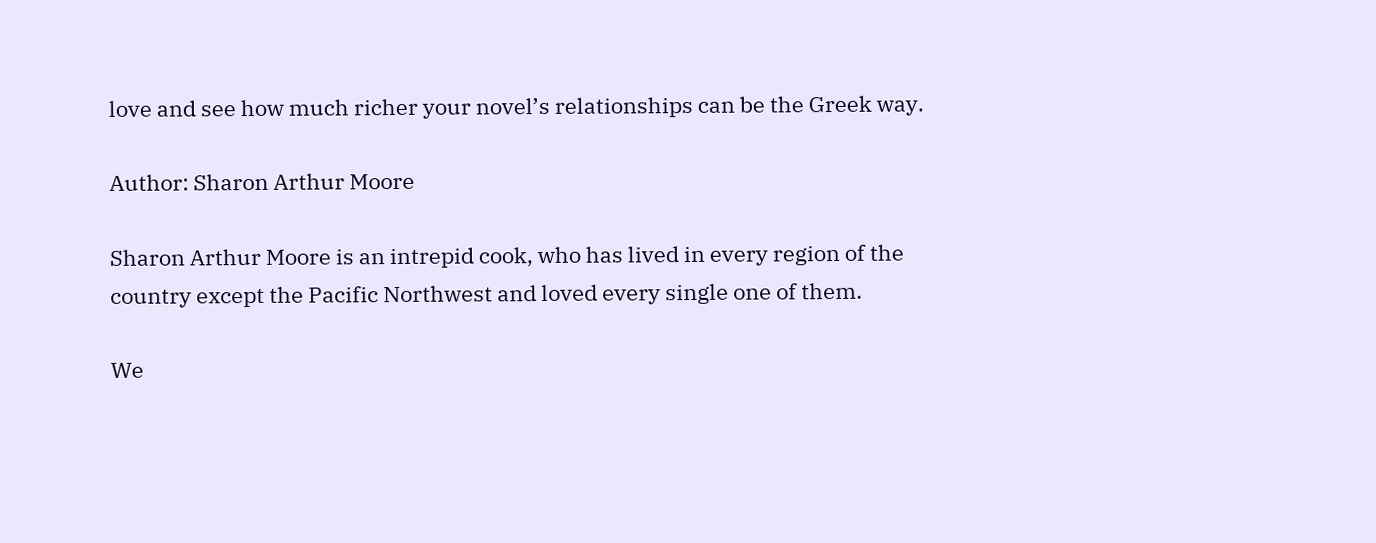love and see how much richer your novel’s relationships can be the Greek way.

Author: Sharon Arthur Moore

Sharon Arthur Moore is an intrepid cook, who has lived in every region of the country except the Pacific Northwest and loved every single one of them.

We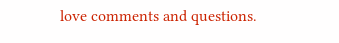love comments and questions.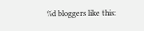%d bloggers like this: